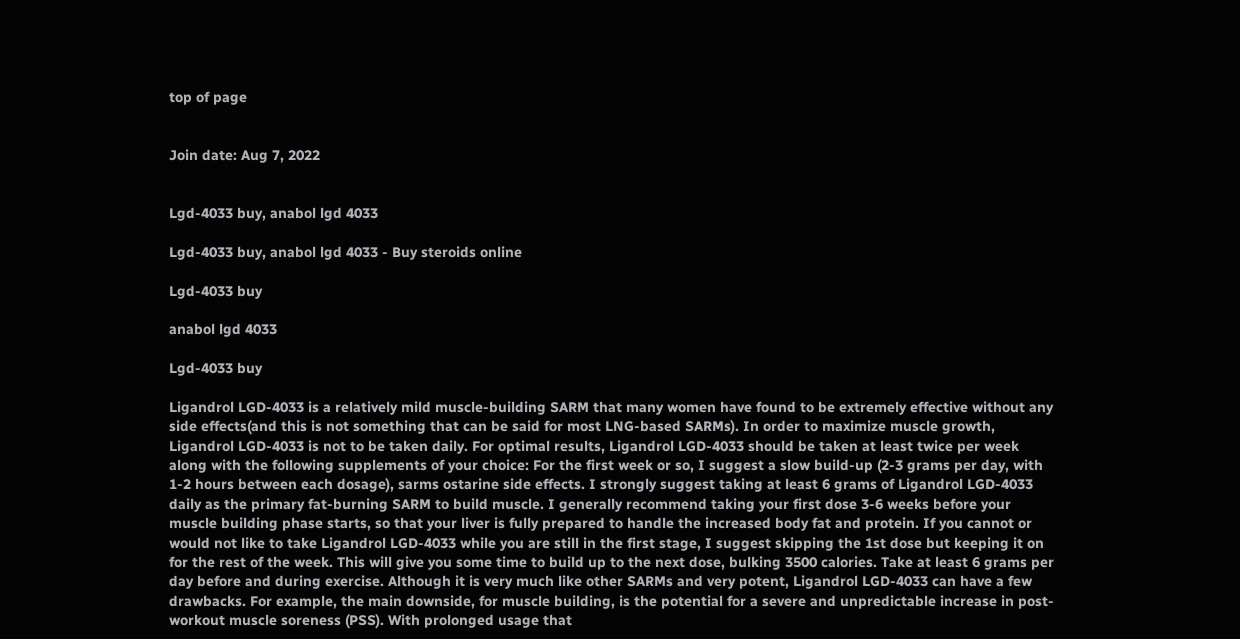top of page


Join date: Aug 7, 2022


Lgd-4033 buy, anabol lgd 4033

Lgd-4033 buy, anabol lgd 4033 - Buy steroids online

Lgd-4033 buy

anabol lgd 4033

Lgd-4033 buy

Ligandrol LGD-4033 is a relatively mild muscle-building SARM that many women have found to be extremely effective without any side effects(and this is not something that can be said for most LNG-based SARMs). In order to maximize muscle growth, Ligandrol LGD-4033 is not to be taken daily. For optimal results, Ligandrol LGD-4033 should be taken at least twice per week along with the following supplements of your choice: For the first week or so, I suggest a slow build-up (2-3 grams per day, with 1-2 hours between each dosage), sarms ostarine side effects. I strongly suggest taking at least 6 grams of Ligandrol LGD-4033 daily as the primary fat-burning SARM to build muscle. I generally recommend taking your first dose 3-6 weeks before your muscle building phase starts, so that your liver is fully prepared to handle the increased body fat and protein. If you cannot or would not like to take Ligandrol LGD-4033 while you are still in the first stage, I suggest skipping the 1st dose but keeping it on for the rest of the week. This will give you some time to build up to the next dose, bulking 3500 calories. Take at least 6 grams per day before and during exercise. Although it is very much like other SARMs and very potent, Ligandrol LGD-4033 can have a few drawbacks. For example, the main downside, for muscle building, is the potential for a severe and unpredictable increase in post-workout muscle soreness (PSS). With prolonged usage that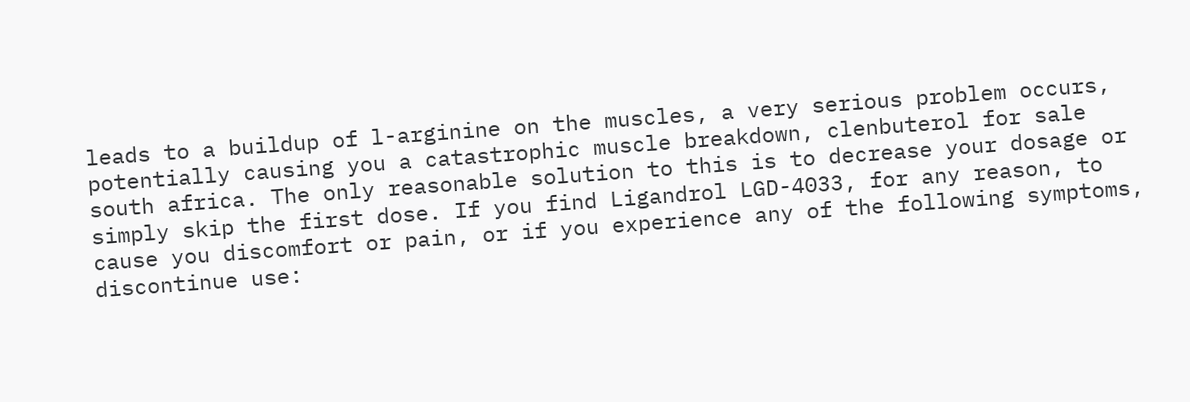leads to a buildup of l-arginine on the muscles, a very serious problem occurs, potentially causing you a catastrophic muscle breakdown, clenbuterol for sale south africa. The only reasonable solution to this is to decrease your dosage or simply skip the first dose. If you find Ligandrol LGD-4033, for any reason, to cause you discomfort or pain, or if you experience any of the following symptoms, discontinue use: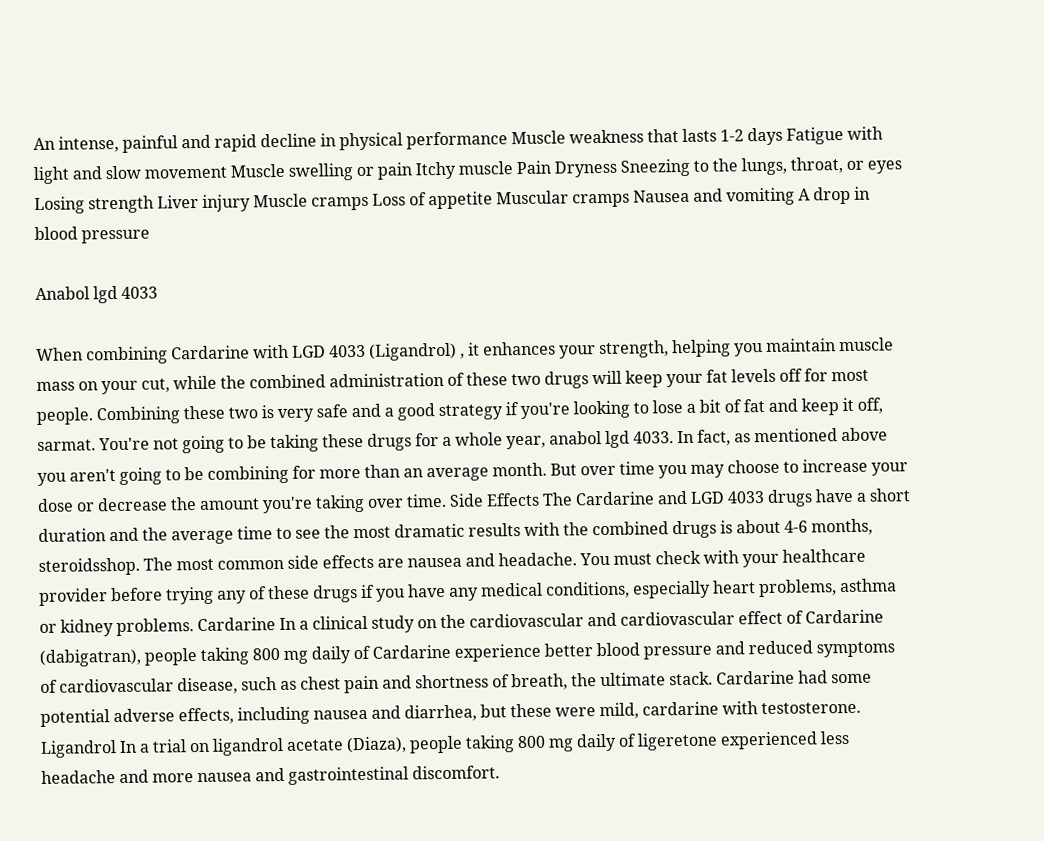An intense, painful and rapid decline in physical performance Muscle weakness that lasts 1-2 days Fatigue with light and slow movement Muscle swelling or pain Itchy muscle Pain Dryness Sneezing to the lungs, throat, or eyes Losing strength Liver injury Muscle cramps Loss of appetite Muscular cramps Nausea and vomiting A drop in blood pressure

Anabol lgd 4033

When combining Cardarine with LGD 4033 (Ligandrol) , it enhances your strength, helping you maintain muscle mass on your cut, while the combined administration of these two drugs will keep your fat levels off for most people. Combining these two is very safe and a good strategy if you're looking to lose a bit of fat and keep it off, sarmat. You're not going to be taking these drugs for a whole year, anabol lgd 4033. In fact, as mentioned above you aren't going to be combining for more than an average month. But over time you may choose to increase your dose or decrease the amount you're taking over time. Side Effects The Cardarine and LGD 4033 drugs have a short duration and the average time to see the most dramatic results with the combined drugs is about 4-6 months, steroidsshop. The most common side effects are nausea and headache. You must check with your healthcare provider before trying any of these drugs if you have any medical conditions, especially heart problems, asthma or kidney problems. Cardarine In a clinical study on the cardiovascular and cardiovascular effect of Cardarine (dabigatran), people taking 800 mg daily of Cardarine experience better blood pressure and reduced symptoms of cardiovascular disease, such as chest pain and shortness of breath, the ultimate stack. Cardarine had some potential adverse effects, including nausea and diarrhea, but these were mild, cardarine with testosterone. Ligandrol In a trial on ligandrol acetate (Diaza), people taking 800 mg daily of ligeretone experienced less headache and more nausea and gastrointestinal discomfort.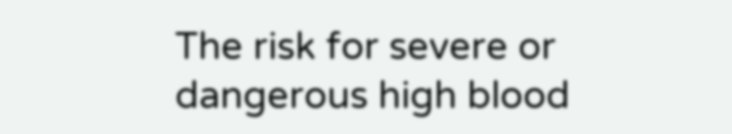The risk for severe or dangerous high blood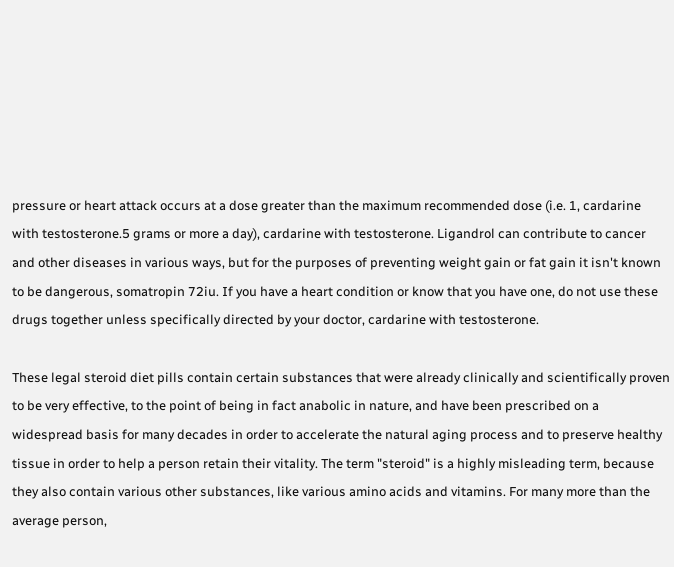pressure or heart attack occurs at a dose greater than the maximum recommended dose (i.e. 1, cardarine with testosterone.5 grams or more a day), cardarine with testosterone. Ligandrol can contribute to cancer and other diseases in various ways, but for the purposes of preventing weight gain or fat gain it isn't known to be dangerous, somatropin 72iu. If you have a heart condition or know that you have one, do not use these drugs together unless specifically directed by your doctor, cardarine with testosterone.

These legal steroid diet pills contain certain substances that were already clinically and scientifically proven to be very effective, to the point of being in fact anabolic in nature, and have been prescribed on a widespread basis for many decades in order to accelerate the natural aging process and to preserve healthy tissue in order to help a person retain their vitality. The term "steroid" is a highly misleading term, because they also contain various other substances, like various amino acids and vitamins. For many more than the average person,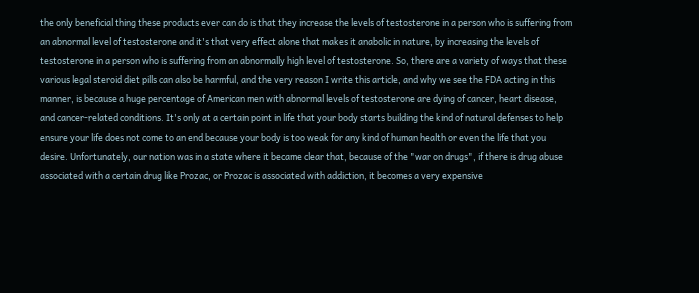the only beneficial thing these products ever can do is that they increase the levels of testosterone in a person who is suffering from an abnormal level of testosterone and it's that very effect alone that makes it anabolic in nature, by increasing the levels of testosterone in a person who is suffering from an abnormally high level of testosterone. So, there are a variety of ways that these various legal steroid diet pills can also be harmful, and the very reason I write this article, and why we see the FDA acting in this manner, is because a huge percentage of American men with abnormal levels of testosterone are dying of cancer, heart disease, and cancer-related conditions. It's only at a certain point in life that your body starts building the kind of natural defenses to help ensure your life does not come to an end because your body is too weak for any kind of human health or even the life that you desire. Unfortunately, our nation was in a state where it became clear that, because of the "war on drugs", if there is drug abuse associated with a certain drug like Prozac, or Prozac is associated with addiction, it becomes a very expensive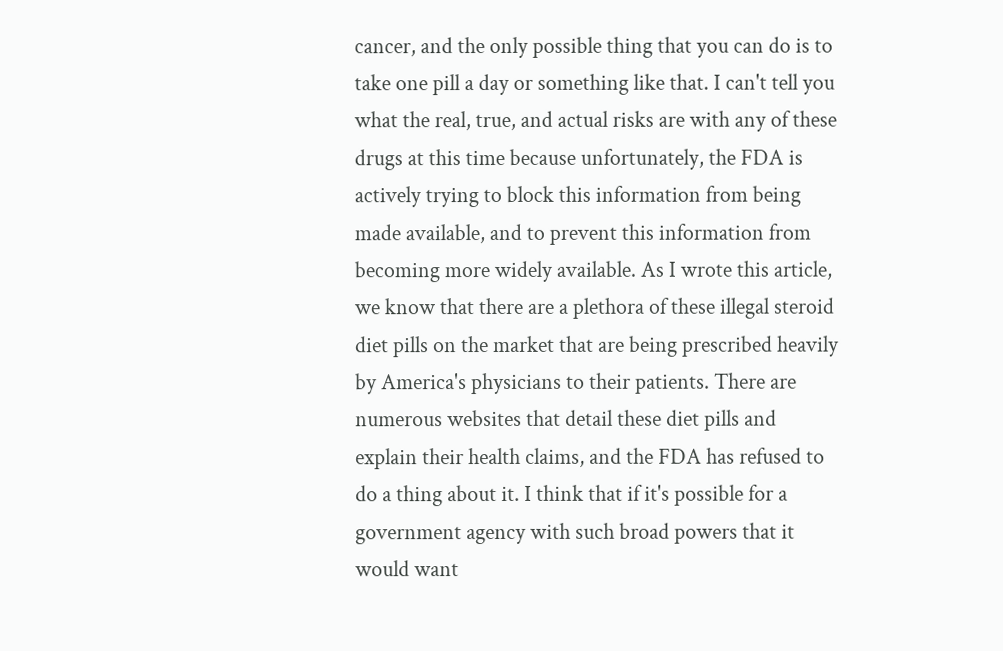cancer, and the only possible thing that you can do is to take one pill a day or something like that. I can't tell you what the real, true, and actual risks are with any of these drugs at this time because unfortunately, the FDA is actively trying to block this information from being made available, and to prevent this information from becoming more widely available. As I wrote this article, we know that there are a plethora of these illegal steroid diet pills on the market that are being prescribed heavily by America's physicians to their patients. There are numerous websites that detail these diet pills and explain their health claims, and the FDA has refused to do a thing about it. I think that if it's possible for a government agency with such broad powers that it would want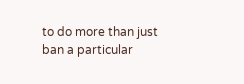to do more than just ban a particular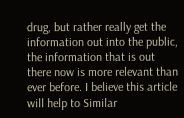drug, but rather really get the information out into the public, the information that is out there now is more relevant than ever before. I believe this article will help to Similar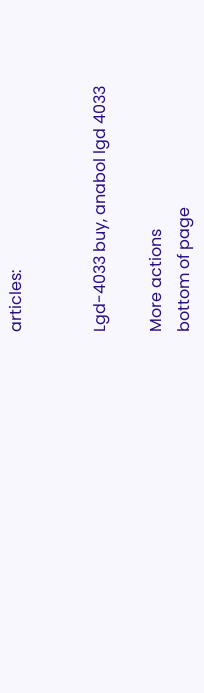articles:


Lgd-4033 buy, anabol lgd 4033

More actions
bottom of page